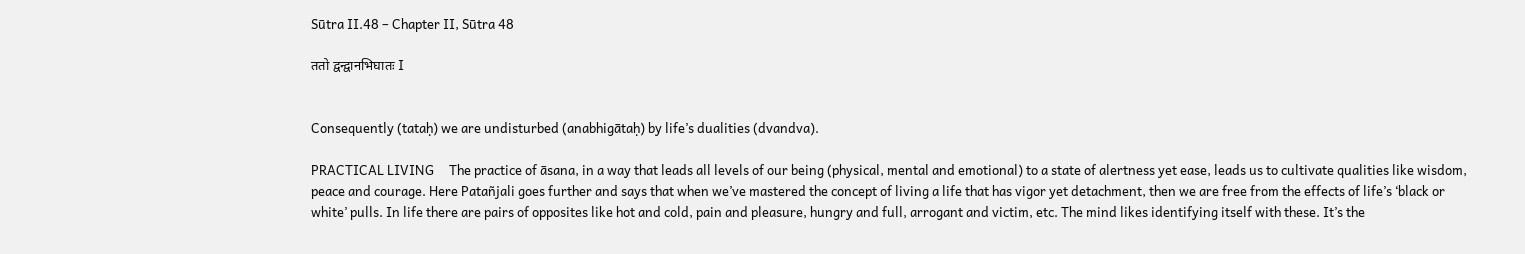Sūtra II.48 – Chapter II, Sūtra 48

ततो द्वन्द्वानभिघातः I


Consequently (tataḥ) we are undisturbed (anabhigātaḥ) by life’s dualities (dvandva).

PRACTICAL LIVING     The practice of āsana, in a way that leads all levels of our being (physical, mental and emotional) to a state of alertness yet ease, leads us to cultivate qualities like wisdom, peace and courage. Here Patañjali goes further and says that when we’ve mastered the concept of living a life that has vigor yet detachment, then we are free from the effects of life’s ‘black or white’ pulls. In life there are pairs of opposites like hot and cold, pain and pleasure, hungry and full, arrogant and victim, etc. The mind likes identifying itself with these. It’s the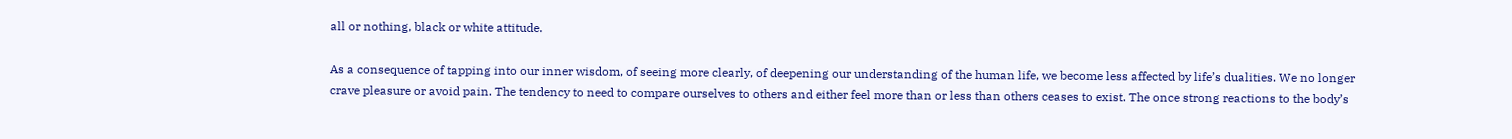all or nothing, black or white attitude.

As a consequence of tapping into our inner wisdom, of seeing more clearly, of deepening our understanding of the human life, we become less affected by life’s dualities. We no longer crave pleasure or avoid pain. The tendency to need to compare ourselves to others and either feel more than or less than others ceases to exist. The once strong reactions to the body’s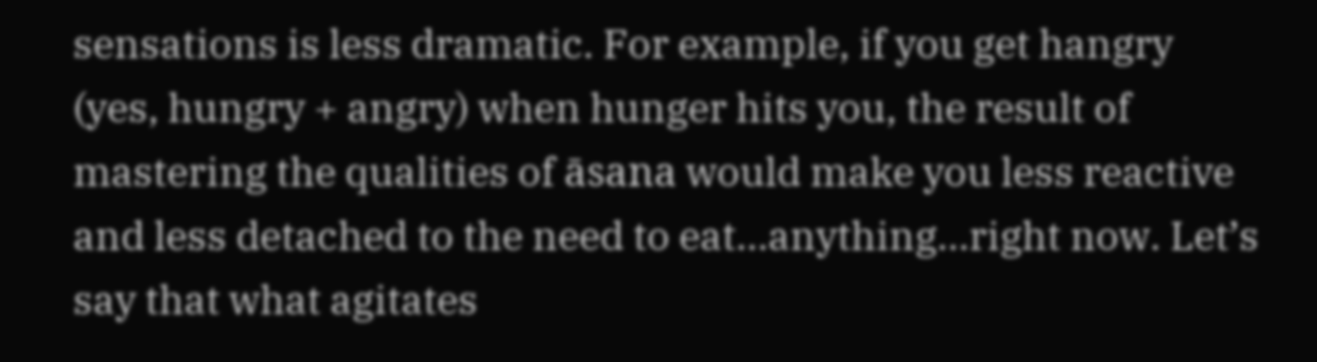sensations is less dramatic. For example, if you get hangry (yes, hungry + angry) when hunger hits you, the result of mastering the qualities of āsana would make you less reactive and less detached to the need to eat…anything…right now. Let’s say that what agitates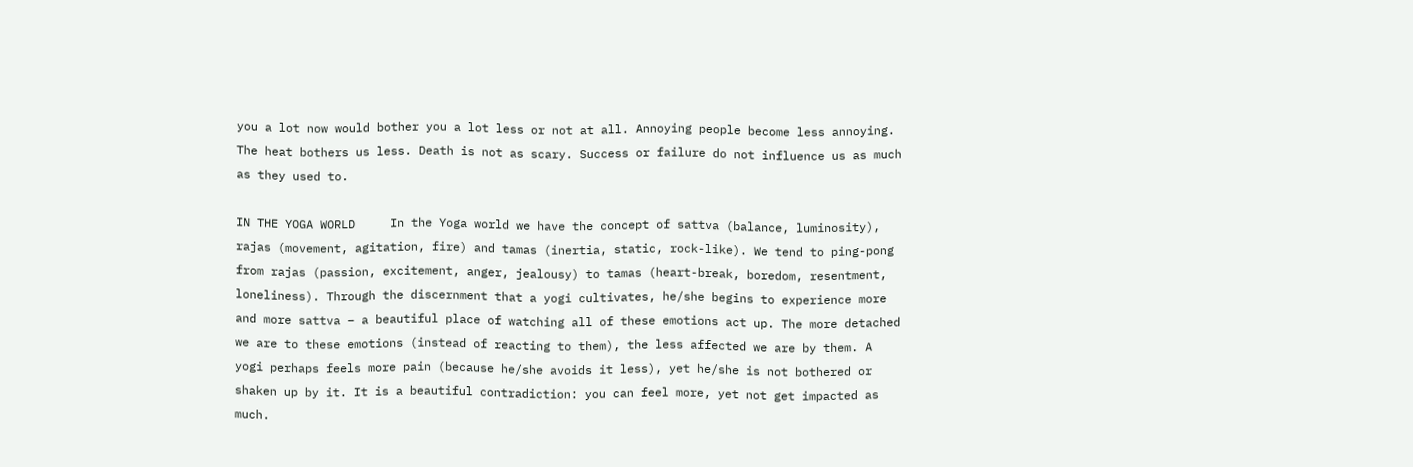you a lot now would bother you a lot less or not at all. Annoying people become less annoying. The heat bothers us less. Death is not as scary. Success or failure do not influence us as much as they used to.

IN THE YOGA WORLD     In the Yoga world we have the concept of sattva (balance, luminosity), rajas (movement, agitation, fire) and tamas (inertia, static, rock-like). We tend to ping-pong from rajas (passion, excitement, anger, jealousy) to tamas (heart-break, boredom, resentment, loneliness). Through the discernment that a yogi cultivates, he/she begins to experience more and more sattva – a beautiful place of watching all of these emotions act up. The more detached we are to these emotions (instead of reacting to them), the less affected we are by them. A yogi perhaps feels more pain (because he/she avoids it less), yet he/she is not bothered or shaken up by it. It is a beautiful contradiction: you can feel more, yet not get impacted as much.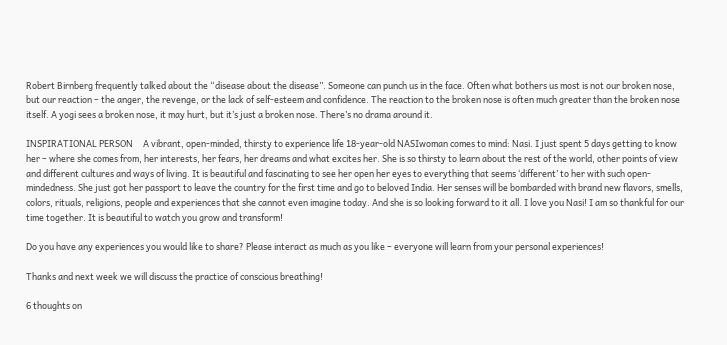Robert Birnberg frequently talked about the “disease about the disease”. Someone can punch us in the face. Often what bothers us most is not our broken nose, but our reaction – the anger, the revenge, or the lack of self-esteem and confidence. The reaction to the broken nose is often much greater than the broken nose itself. A yogi sees a broken nose, it may hurt, but it’s just a broken nose. There’s no drama around it.

INSPIRATIONAL PERSON     A vibrant, open-minded, thirsty to experience life 18-year-old NASIwoman comes to mind: Nasi. I just spent 5 days getting to know her – where she comes from, her interests, her fears, her dreams and what excites her. She is so thirsty to learn about the rest of the world, other points of view and different cultures and ways of living. It is beautiful and fascinating to see her open her eyes to everything that seems ‘different’ to her with such open-mindedness. She just got her passport to leave the country for the first time and go to beloved India. Her senses will be bombarded with brand new flavors, smells, colors, rituals, religions, people and experiences that she cannot even imagine today. And she is so looking forward to it all. I love you Nasi! I am so thankful for our time together. It is beautiful to watch you grow and transform!

Do you have any experiences you would like to share? Please interact as much as you like – everyone will learn from your personal experiences!

Thanks and next week we will discuss the practice of conscious breathing!

6 thoughts on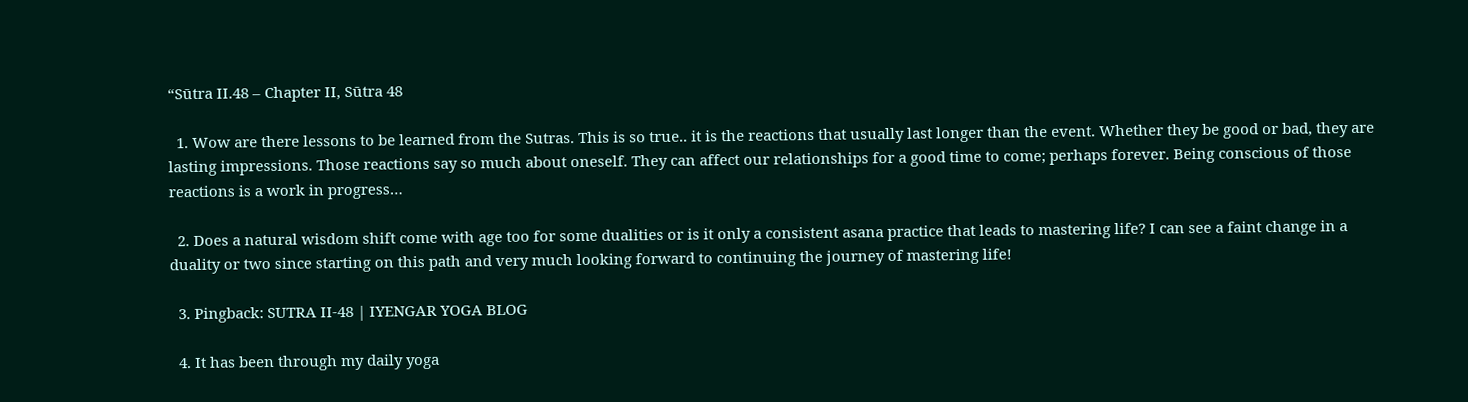“Sūtra II.48 – Chapter II, Sūtra 48

  1. Wow are there lessons to be learned from the Sutras. This is so true.. it is the reactions that usually last longer than the event. Whether they be good or bad, they are lasting impressions. Those reactions say so much about oneself. They can affect our relationships for a good time to come; perhaps forever. Being conscious of those reactions is a work in progress…

  2. Does a natural wisdom shift come with age too for some dualities or is it only a consistent asana practice that leads to mastering life? I can see a faint change in a duality or two since starting on this path and very much looking forward to continuing the journey of mastering life!

  3. Pingback: SUTRA II-48 | IYENGAR YOGA BLOG

  4. It has been through my daily yoga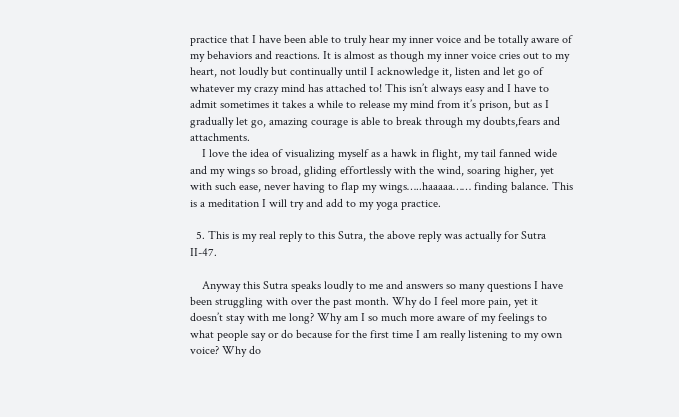practice that I have been able to truly hear my inner voice and be totally aware of my behaviors and reactions. It is almost as though my inner voice cries out to my heart, not loudly but continually until I acknowledge it, listen and let go of whatever my crazy mind has attached to! This isn’t always easy and I have to admit sometimes it takes a while to release my mind from it’s prison, but as I gradually let go, amazing courage is able to break through my doubts,fears and attachments.
    I love the idea of visualizing myself as a hawk in flight, my tail fanned wide and my wings so broad, gliding effortlessly with the wind, soaring higher, yet with such ease, never having to flap my wings…..haaaaa…… finding balance. This is a meditation I will try and add to my yoga practice.

  5. This is my real reply to this Sutra, the above reply was actually for Sutra II-47.

    Anyway this Sutra speaks loudly to me and answers so many questions I have been struggling with over the past month. Why do I feel more pain, yet it doesn’t stay with me long? Why am I so much more aware of my feelings to what people say or do because for the first time I am really listening to my own voice? Why do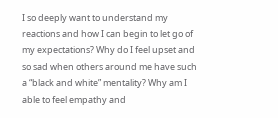I so deeply want to understand my reactions and how I can begin to let go of my expectations? Why do I feel upset and so sad when others around me have such a “black and white” mentality? Why am I able to feel empathy and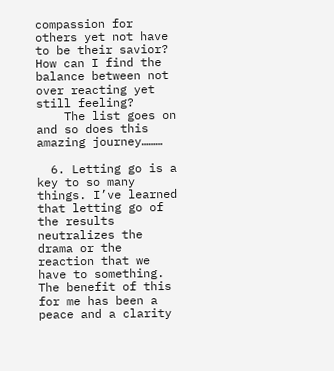compassion for others yet not have to be their savior? How can I find the balance between not over reacting yet still feeling?
    The list goes on and so does this amazing journey………

  6. Letting go is a key to so many things. I’ve learned that letting go of the results neutralizes the drama or the reaction that we have to something. The benefit of this for me has been a peace and a clarity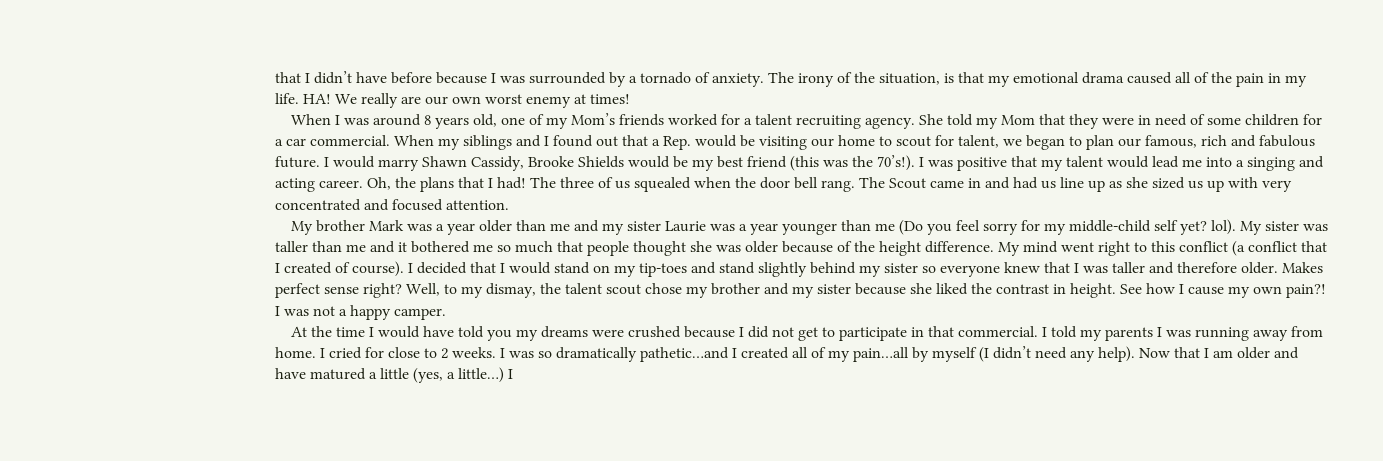that I didn’t have before because I was surrounded by a tornado of anxiety. The irony of the situation, is that my emotional drama caused all of the pain in my life. HA! We really are our own worst enemy at times!
    When I was around 8 years old, one of my Mom’s friends worked for a talent recruiting agency. She told my Mom that they were in need of some children for a car commercial. When my siblings and I found out that a Rep. would be visiting our home to scout for talent, we began to plan our famous, rich and fabulous future. I would marry Shawn Cassidy, Brooke Shields would be my best friend (this was the 70’s!). I was positive that my talent would lead me into a singing and acting career. Oh, the plans that I had! The three of us squealed when the door bell rang. The Scout came in and had us line up as she sized us up with very concentrated and focused attention.
    My brother Mark was a year older than me and my sister Laurie was a year younger than me (Do you feel sorry for my middle-child self yet? lol). My sister was taller than me and it bothered me so much that people thought she was older because of the height difference. My mind went right to this conflict (a conflict that I created of course). I decided that I would stand on my tip-toes and stand slightly behind my sister so everyone knew that I was taller and therefore older. Makes perfect sense right? Well, to my dismay, the talent scout chose my brother and my sister because she liked the contrast in height. See how I cause my own pain?! I was not a happy camper.
    At the time I would have told you my dreams were crushed because I did not get to participate in that commercial. I told my parents I was running away from home. I cried for close to 2 weeks. I was so dramatically pathetic…and I created all of my pain…all by myself (I didn’t need any help). Now that I am older and have matured a little (yes, a little…) I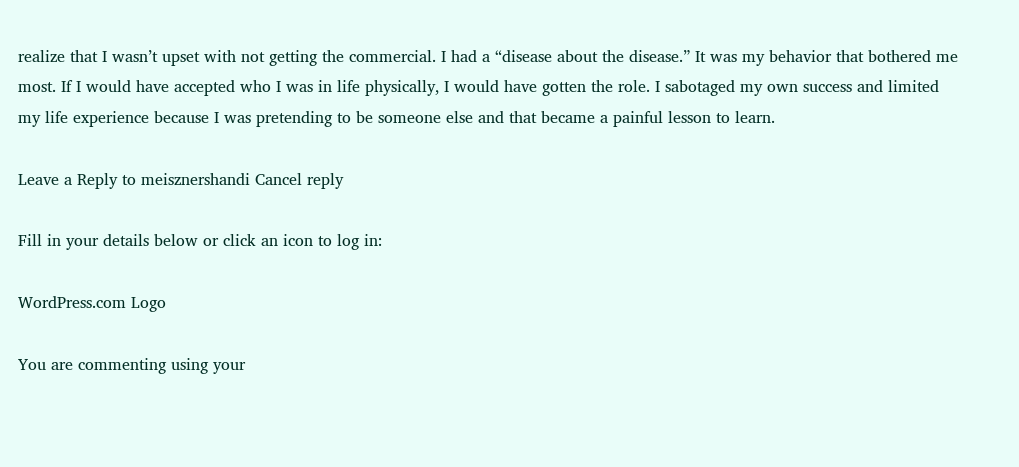realize that I wasn’t upset with not getting the commercial. I had a “disease about the disease.” It was my behavior that bothered me most. If I would have accepted who I was in life physically, I would have gotten the role. I sabotaged my own success and limited my life experience because I was pretending to be someone else and that became a painful lesson to learn.

Leave a Reply to meisznershandi Cancel reply

Fill in your details below or click an icon to log in:

WordPress.com Logo

You are commenting using your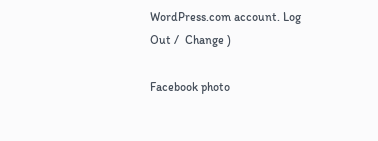WordPress.com account. Log Out /  Change )

Facebook photo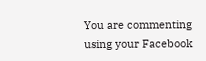You are commenting using your Facebook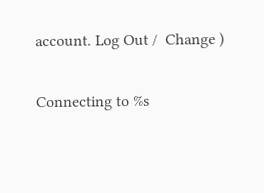account. Log Out /  Change )

Connecting to %s